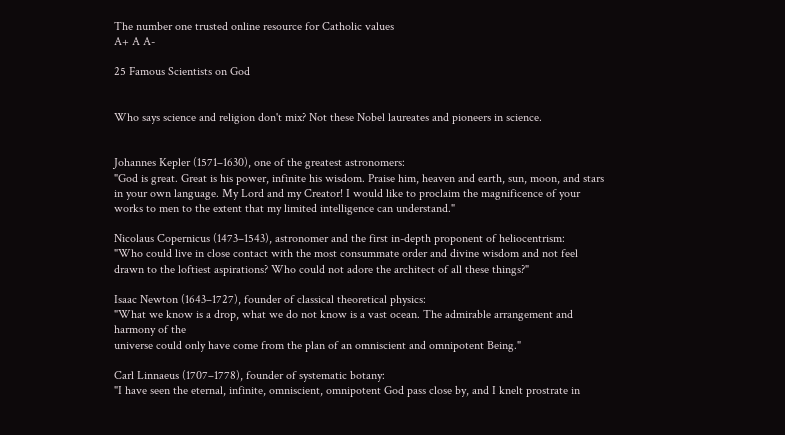The number one trusted online resource for Catholic values
A+ A A-

25 Famous Scientists on God


Who says science and religion don't mix? Not these Nobel laureates and pioneers in science.


Johannes Kepler (1571–1630), one of the greatest astronomers:
"God is great. Great is his power, infinite his wisdom. Praise him, heaven and earth, sun, moon, and stars in your own language. My Lord and my Creator! I would like to proclaim the magnificence of your works to men to the extent that my limited intelligence can understand."

Nicolaus Copernicus (1473–1543), astronomer and the first in-depth proponent of heliocentrism:
"Who could live in close contact with the most consummate order and divine wisdom and not feel drawn to the loftiest aspirations? Who could not adore the architect of all these things?"

Isaac Newton (1643–1727), founder of classical theoretical physics:
"What we know is a drop, what we do not know is a vast ocean. The admirable arrangement and harmony of the
universe could only have come from the plan of an omniscient and omnipotent Being."

Carl Linnaeus (1707–1778), founder of systematic botany:
"I have seen the eternal, infinite, omniscient, omnipotent God pass close by, and I knelt prostrate in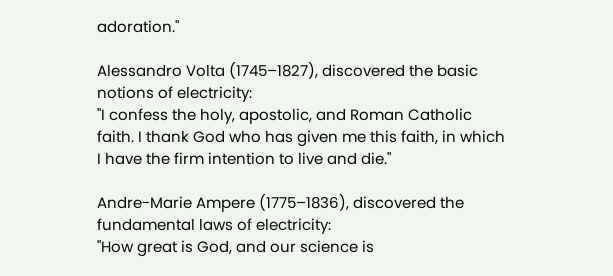adoration."

Alessandro Volta (1745–1827), discovered the basic notions of electricity:
"I confess the holy, apostolic, and Roman Catholic faith. I thank God who has given me this faith, in which I have the firm intention to live and die."

Andre-Marie Ampere (1775–1836), discovered the fundamental laws of electricity:
"How great is God, and our science is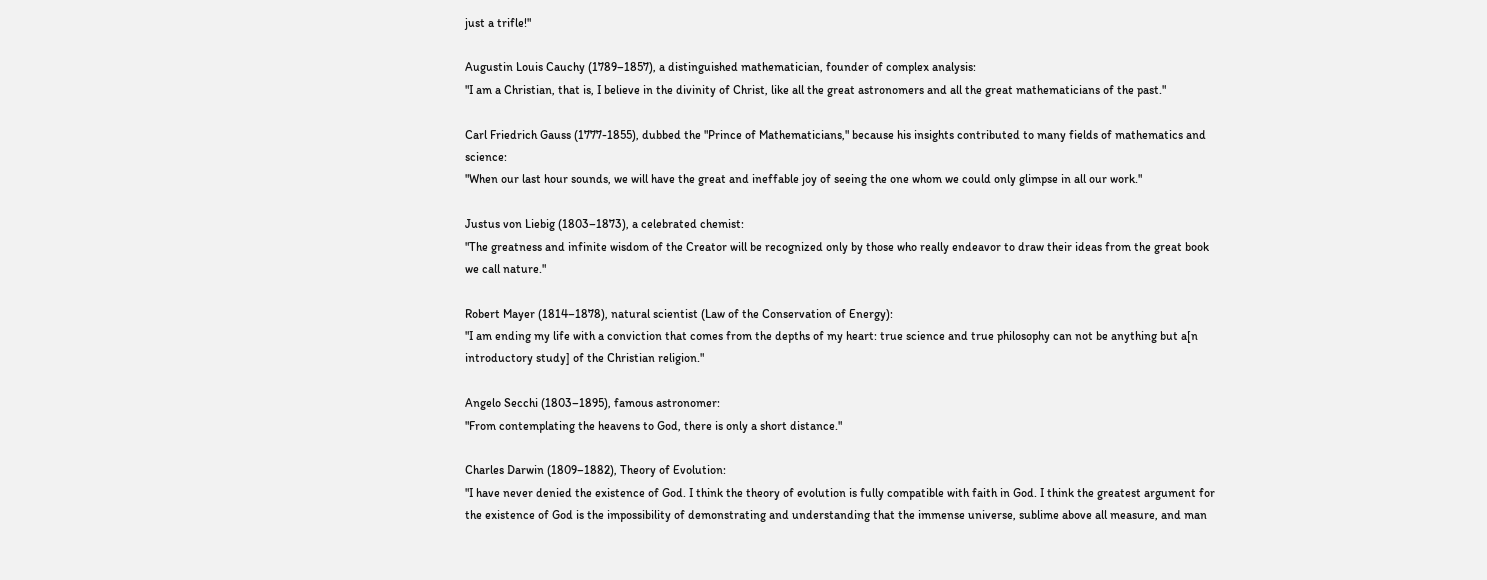just a trifle!"

Augustin Louis Cauchy (1789–1857), a distinguished mathematician, founder of complex analysis:
"I am a Christian, that is, I believe in the divinity of Christ, like all the great astronomers and all the great mathematicians of the past."

Carl Friedrich Gauss (1777-1855), dubbed the "Prince of Mathematicians," because his insights contributed to many fields of mathematics and science:
"When our last hour sounds, we will have the great and ineffable joy of seeing the one whom we could only glimpse in all our work."

Justus von Liebig (1803–1873), a celebrated chemist:
"The greatness and infinite wisdom of the Creator will be recognized only by those who really endeavor to draw their ideas from the great book we call nature."

Robert Mayer (1814–1878), natural scientist (Law of the Conservation of Energy):
"I am ending my life with a conviction that comes from the depths of my heart: true science and true philosophy can not be anything but a[n introductory study] of the Christian religion."

Angelo Secchi (1803–1895), famous astronomer:
"From contemplating the heavens to God, there is only a short distance."

Charles Darwin (1809–1882), Theory of Evolution:
"I have never denied the existence of God. I think the theory of evolution is fully compatible with faith in God. I think the greatest argument for the existence of God is the impossibility of demonstrating and understanding that the immense universe, sublime above all measure, and man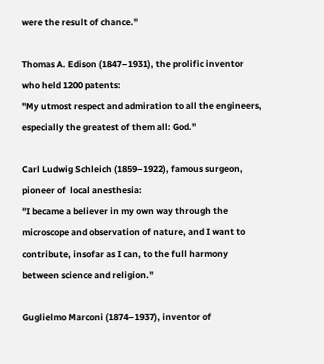were the result of chance."

Thomas A. Edison (1847–1931), the prolific inventor who held 1200 patents:
"My utmost respect and admiration to all the engineers, especially the greatest of them all: God."

Carl Ludwig Schleich (1859–1922), famous surgeon, pioneer of  local anesthesia:
"I became a believer in my own way through the microscope and observation of nature, and I want to contribute, insofar as I can, to the full harmony between science and religion."

Guglielmo Marconi (1874–1937), inventor of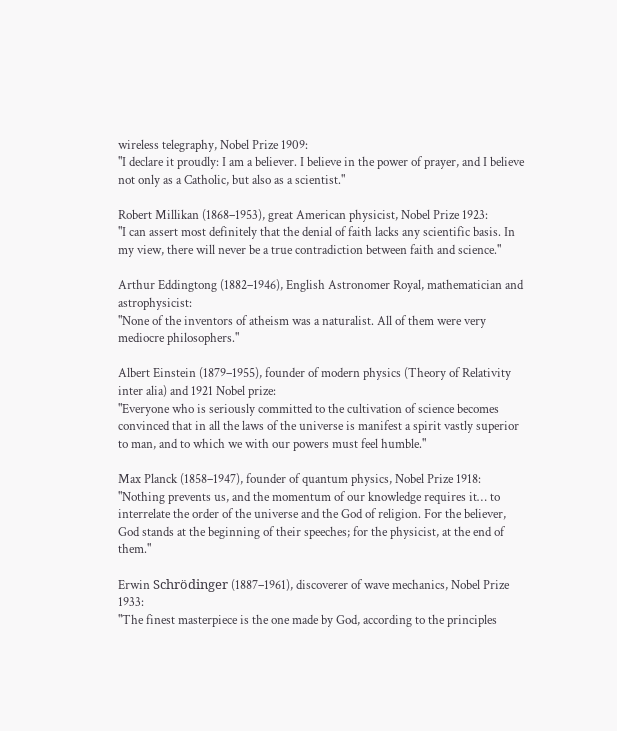wireless telegraphy, Nobel Prize 1909:
"I declare it proudly: I am a believer. I believe in the power of prayer, and I believe not only as a Catholic, but also as a scientist."

Robert Millikan (1868–1953), great American physicist, Nobel Prize 1923:
"I can assert most definitely that the denial of faith lacks any scientific basis. In my view, there will never be a true contradiction between faith and science."

Arthur Eddingtong (1882–1946), English Astronomer Royal, mathematician and astrophysicist:
"None of the inventors of atheism was a naturalist. All of them were very mediocre philosophers."

Albert Einstein (1879–1955), founder of modern physics (Theory of Relativity inter alia) and 1921 Nobel prize:
"Everyone who is seriously committed to the cultivation of science becomes convinced that in all the laws of the universe is manifest a spirit vastly superior to man, and to which we with our powers must feel humble."

Max Planck (1858–1947), founder of quantum physics, Nobel Prize 1918:
"Nothing prevents us, and the momentum of our knowledge requires it… to interrelate the order of the universe and the God of religion. For the believer, God stands at the beginning of their speeches; for the physicist, at the end of them."

Erwin Schrödinger (1887–1961), discoverer of wave mechanics, Nobel Prize 1933:
"The finest masterpiece is the one made by God, according to the principles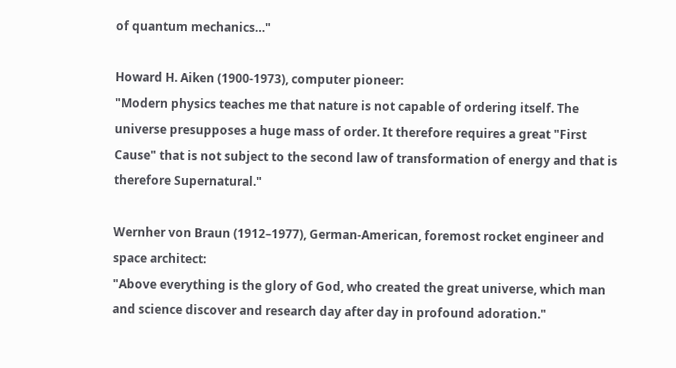of quantum mechanics…"

Howard H. Aiken (1900-1973), computer pioneer:
"Modern physics teaches me that nature is not capable of ordering itself. The universe presupposes a huge mass of order. It therefore requires a great "First Cause" that is not subject to the second law of transformation of energy and that is therefore Supernatural."

Wernher von Braun (1912–1977), German-American, foremost rocket engineer and space architect:
"Above everything is the glory of God, who created the great universe, which man and science discover and research day after day in profound adoration."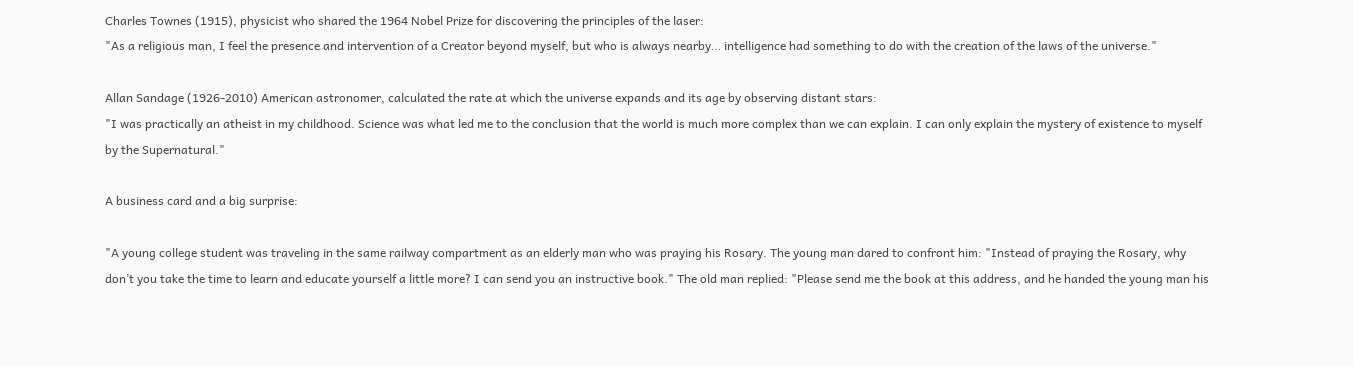Charles Townes (1915), physicist who shared the 1964 Nobel Prize for discovering the principles of the laser:
"As a religious man, I feel the presence and intervention of a Creator beyond myself, but who is always nearby… intelligence had something to do with the creation of the laws of the universe."

Allan Sandage (1926-2010) American astronomer, calculated the rate at which the universe expands and its age by observing distant stars:
"I was practically an atheist in my childhood. Science was what led me to the conclusion that the world is much more complex than we can explain. I can only explain the mystery of existence to myself by the Supernatural."

A business card and a big surprise:

"A young college student was traveling in the same railway compartment as an elderly man who was praying his Rosary. The young man dared to confront him: "Instead of praying the Rosary, why don’t you take the time to learn and educate yourself a little more? I can send you an instructive book." The old man replied: "Please send me the book at this address, and he handed the young man his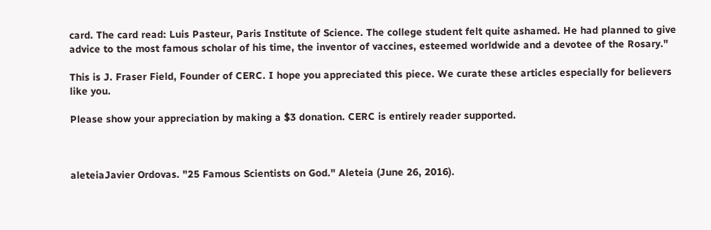card. The card read: Luis Pasteur, Paris Institute of Science. The college student felt quite ashamed. He had planned to give advice to the most famous scholar of his time, the inventor of vaccines, esteemed worldwide and a devotee of the Rosary."

This is J. Fraser Field, Founder of CERC. I hope you appreciated this piece. We curate these articles especially for believers like you.

Please show your appreciation by making a $3 donation. CERC is entirely reader supported.



aleteiaJavier Ordovas. "25 Famous Scientists on God." Aleteia (June 26, 2016).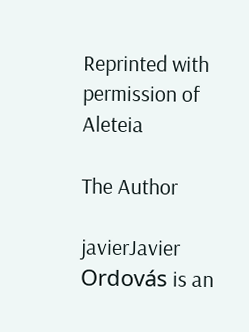Reprinted with permission of Aleteia

The Author

javierJavier Ordovás is an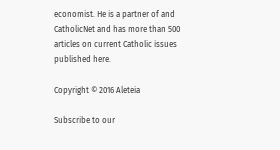economist. He is a partner of and CatholicNet and has more than 500 articles on current Catholic issues published here.

Copyright © 2016 Aleteia

Subscribe to our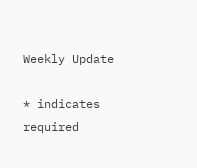Weekly Update

* indicates required